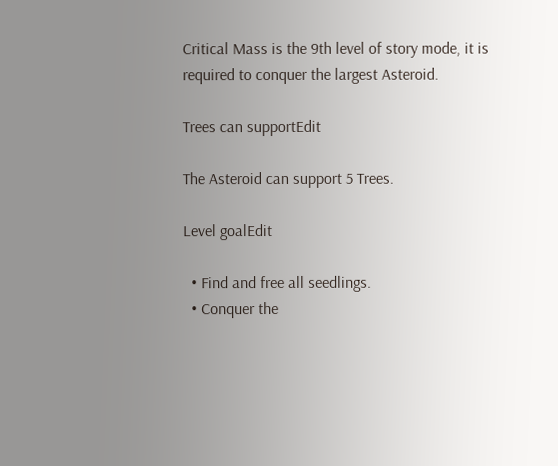Critical Mass is the 9th level of story mode, it is required to conquer the largest Asteroid.

Trees can supportEdit

The Asteroid can support 5 Trees.

Level goalEdit

  • Find and free all seedlings.
  • Conquer the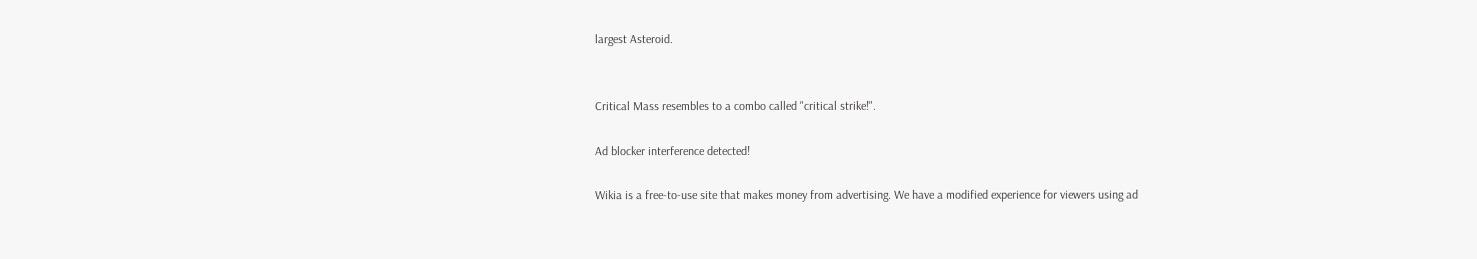largest Asteroid.


Critical Mass resembles to a combo called "critical strike!".

Ad blocker interference detected!

Wikia is a free-to-use site that makes money from advertising. We have a modified experience for viewers using ad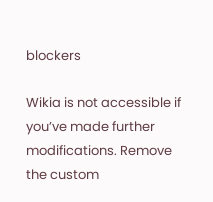blockers

Wikia is not accessible if you’ve made further modifications. Remove the custom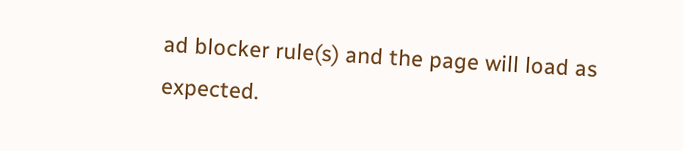ad blocker rule(s) and the page will load as expected.